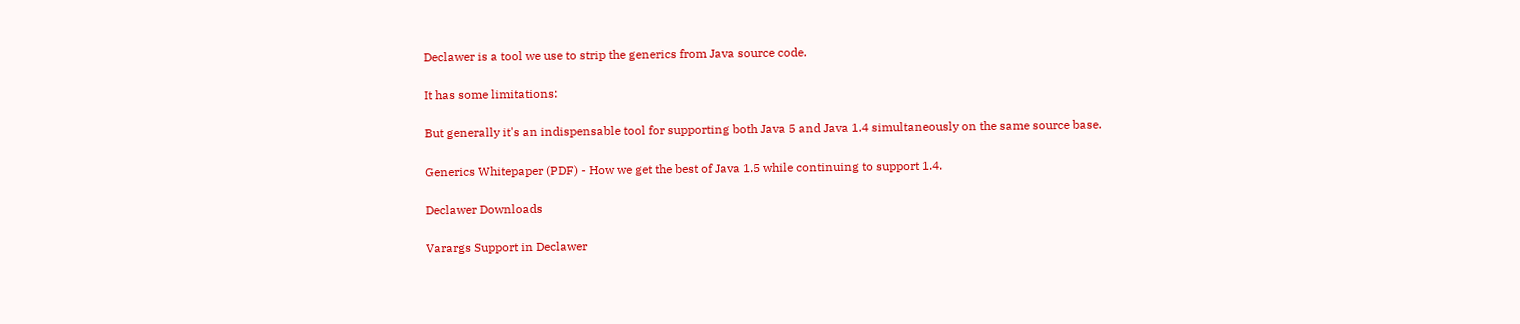Declawer is a tool we use to strip the generics from Java source code.

It has some limitations:

But generally it's an indispensable tool for supporting both Java 5 and Java 1.4 simultaneously on the same source base.

Generics Whitepaper (PDF) - How we get the best of Java 1.5 while continuing to support 1.4.

Declawer Downloads

Varargs Support in Declawer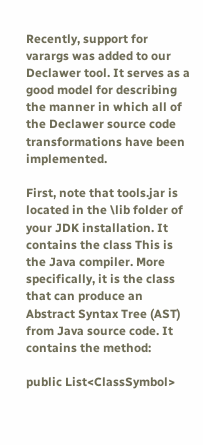Recently, support for varargs was added to our Declawer tool. It serves as a good model for describing the manner in which all of the Declawer source code transformations have been implemented.

First, note that tools.jar is located in the \lib folder of your JDK installation. It contains the class This is the Java compiler. More specifically, it is the class that can produce an Abstract Syntax Tree (AST) from Java source code. It contains the method:

public List<ClassSymbol>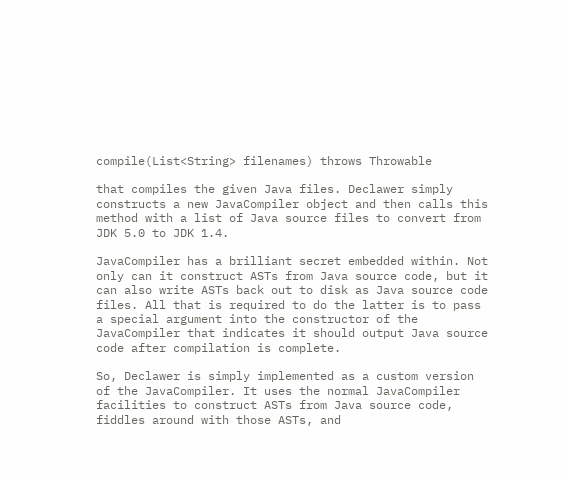compile(List<String> filenames) throws Throwable

that compiles the given Java files. Declawer simply constructs a new JavaCompiler object and then calls this method with a list of Java source files to convert from JDK 5.0 to JDK 1.4.

JavaCompiler has a brilliant secret embedded within. Not only can it construct ASTs from Java source code, but it can also write ASTs back out to disk as Java source code files. All that is required to do the latter is to pass a special argument into the constructor of the JavaCompiler that indicates it should output Java source code after compilation is complete.

So, Declawer is simply implemented as a custom version of the JavaCompiler. It uses the normal JavaCompiler facilities to construct ASTs from Java source code, fiddles around with those ASTs, and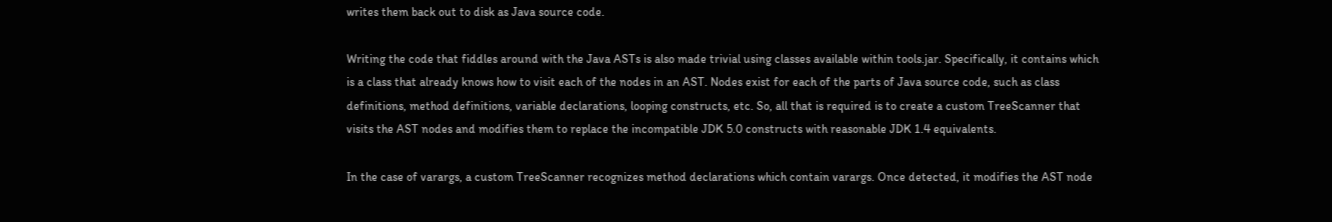writes them back out to disk as Java source code.

Writing the code that fiddles around with the Java ASTs is also made trivial using classes available within tools.jar. Specifically, it contains which is a class that already knows how to visit each of the nodes in an AST. Nodes exist for each of the parts of Java source code, such as class definitions, method definitions, variable declarations, looping constructs, etc. So, all that is required is to create a custom TreeScanner that visits the AST nodes and modifies them to replace the incompatible JDK 5.0 constructs with reasonable JDK 1.4 equivalents.

In the case of varargs, a custom TreeScanner recognizes method declarations which contain varargs. Once detected, it modifies the AST node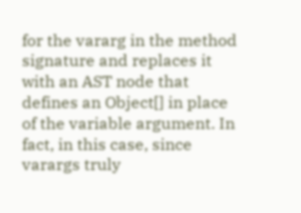for the vararg in the method signature and replaces it with an AST node that defines an Object[] in place of the variable argument. In fact, in this case, since varargs truly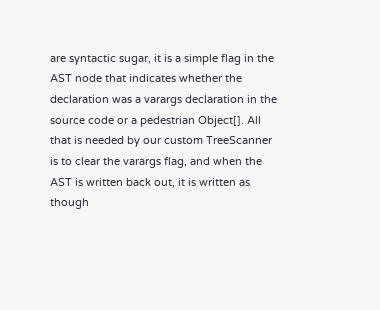are syntactic sugar, it is a simple flag in the AST node that indicates whether the declaration was a varargs declaration in the source code or a pedestrian Object[]. All that is needed by our custom TreeScanner is to clear the varargs flag, and when the AST is written back out, it is written as though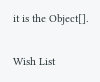it is the Object[].

Wish List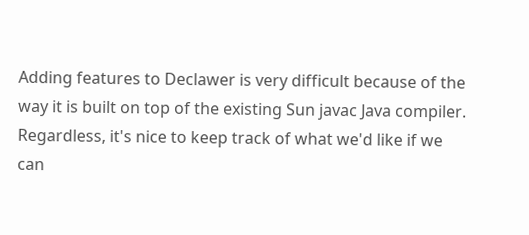Adding features to Declawer is very difficult because of the way it is built on top of the existing Sun javac Java compiler. Regardless, it's nice to keep track of what we'd like if we can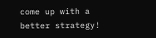come up with a better strategy!